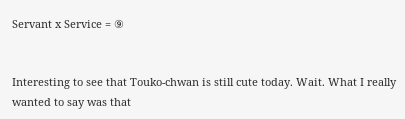Servant x Service = ⑨


Interesting to see that Touko-chwan is still cute today. Wait. What I really wanted to say was that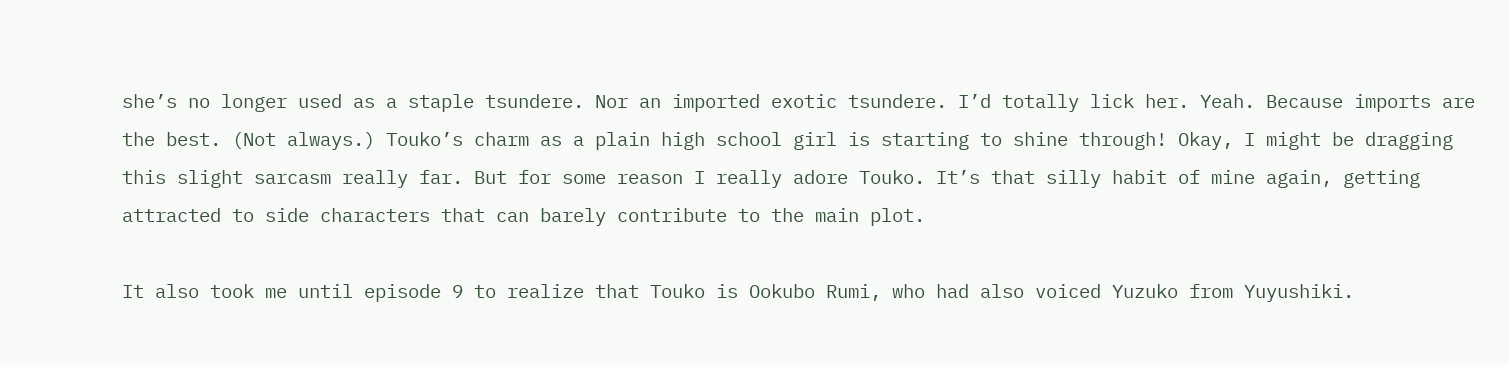she’s no longer used as a staple tsundere. Nor an imported exotic tsundere. I’d totally lick her. Yeah. Because imports are the best. (Not always.) Touko’s charm as a plain high school girl is starting to shine through! Okay, I might be dragging this slight sarcasm really far. But for some reason I really adore Touko. It’s that silly habit of mine again, getting attracted to side characters that can barely contribute to the main plot.

It also took me until episode 9 to realize that Touko is Ookubo Rumi, who had also voiced Yuzuko from Yuyushiki.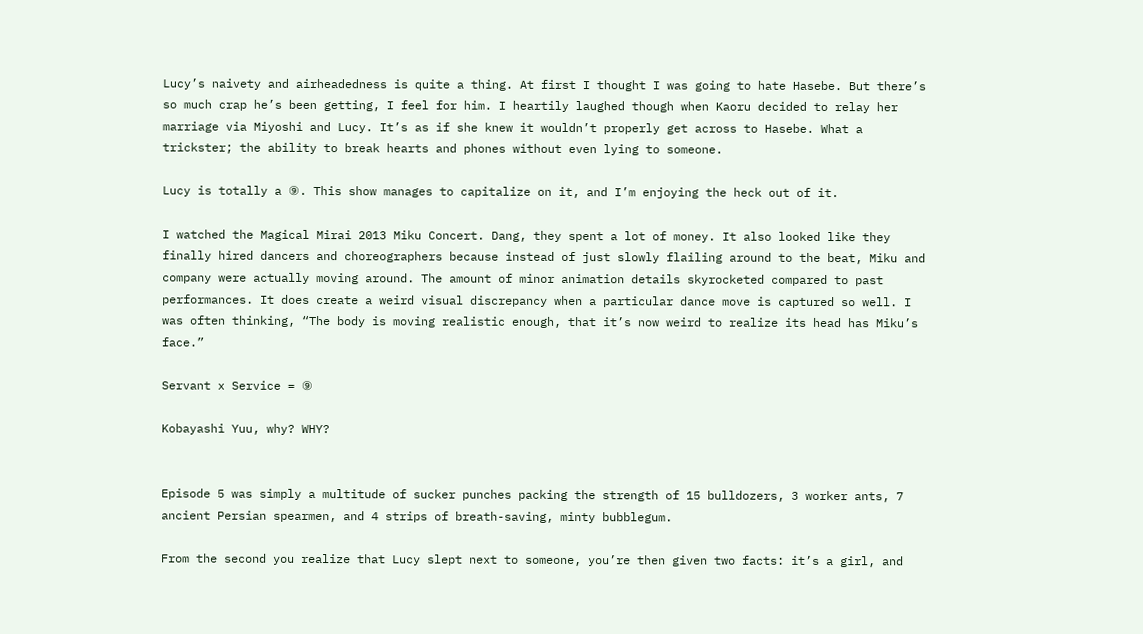Lucy’s naivety and airheadedness is quite a thing. At first I thought I was going to hate Hasebe. But there’s so much crap he’s been getting, I feel for him. I heartily laughed though when Kaoru decided to relay her marriage via Miyoshi and Lucy. It’s as if she knew it wouldn’t properly get across to Hasebe. What a trickster; the ability to break hearts and phones without even lying to someone.

Lucy is totally a ⑨. This show manages to capitalize on it, and I’m enjoying the heck out of it.

I watched the Magical Mirai 2013 Miku Concert. Dang, they spent a lot of money. It also looked like they finally hired dancers and choreographers because instead of just slowly flailing around to the beat, Miku and company were actually moving around. The amount of minor animation details skyrocketed compared to past performances. It does create a weird visual discrepancy when a particular dance move is captured so well. I was often thinking, “The body is moving realistic enough, that it’s now weird to realize its head has Miku’s face.”

Servant x Service = ⑨

Kobayashi Yuu, why? WHY?


Episode 5 was simply a multitude of sucker punches packing the strength of 15 bulldozers, 3 worker ants, 7 ancient Persian spearmen, and 4 strips of breath-saving, minty bubblegum.

From the second you realize that Lucy slept next to someone, you’re then given two facts: it’s a girl, and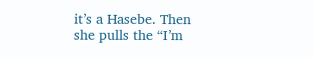it’s a Hasebe. Then she pulls the “I’m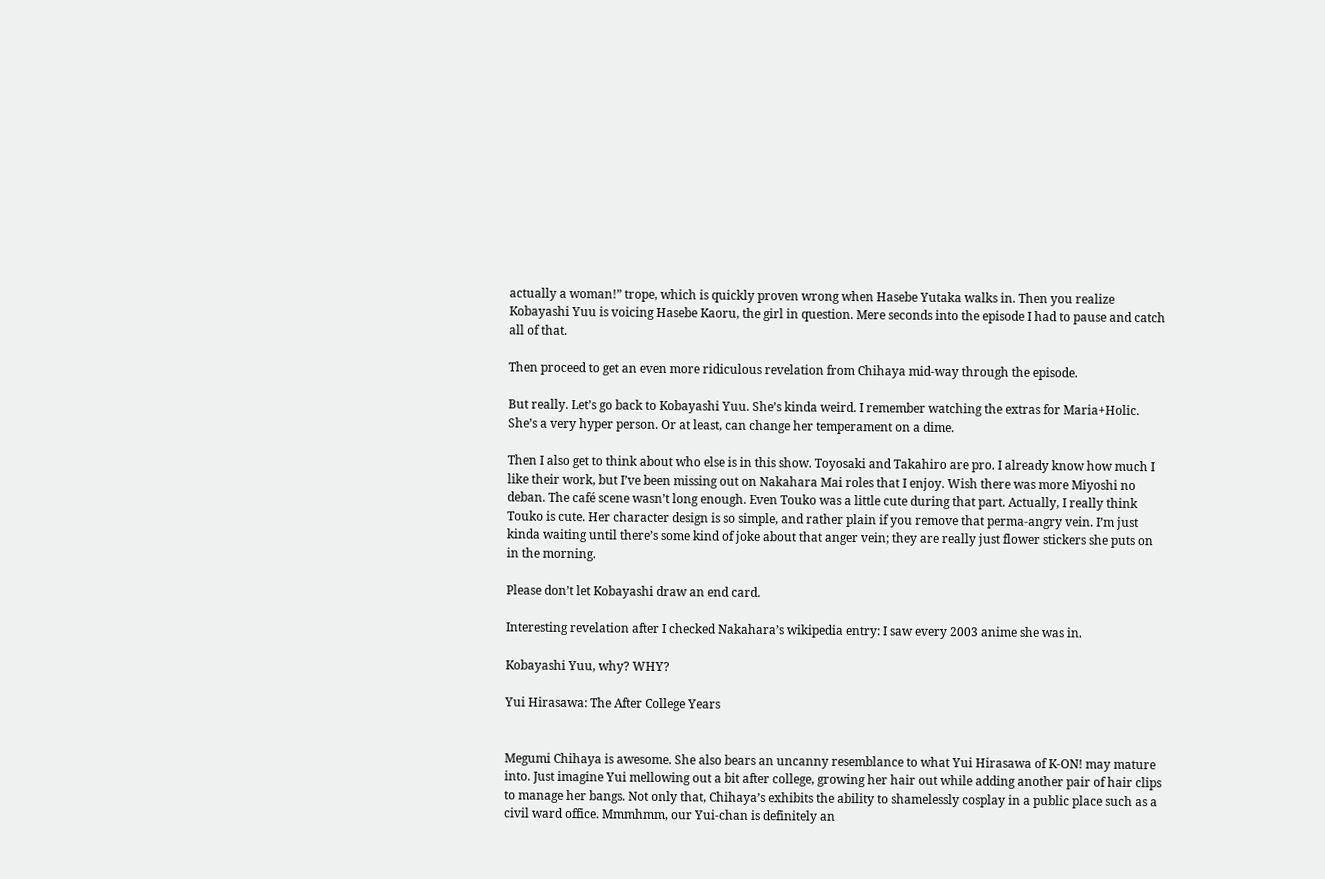actually a woman!” trope, which is quickly proven wrong when Hasebe Yutaka walks in. Then you realize Kobayashi Yuu is voicing Hasebe Kaoru, the girl in question. Mere seconds into the episode I had to pause and catch all of that.

Then proceed to get an even more ridiculous revelation from Chihaya mid-way through the episode.

But really. Let’s go back to Kobayashi Yuu. She’s kinda weird. I remember watching the extras for Maria+Holic. She’s a very hyper person. Or at least, can change her temperament on a dime.

Then I also get to think about who else is in this show. Toyosaki and Takahiro are pro. I already know how much I like their work, but I’ve been missing out on Nakahara Mai roles that I enjoy. Wish there was more Miyoshi no deban. The café scene wasn’t long enough. Even Touko was a little cute during that part. Actually, I really think Touko is cute. Her character design is so simple, and rather plain if you remove that perma-angry vein. I’m just kinda waiting until there’s some kind of joke about that anger vein; they are really just flower stickers she puts on in the morning.

Please don’t let Kobayashi draw an end card.

Interesting revelation after I checked Nakahara’s wikipedia entry: I saw every 2003 anime she was in.

Kobayashi Yuu, why? WHY?

Yui Hirasawa: The After College Years


Megumi Chihaya is awesome. She also bears an uncanny resemblance to what Yui Hirasawa of K-ON! may mature into. Just imagine Yui mellowing out a bit after college, growing her hair out while adding another pair of hair clips  to manage her bangs. Not only that, Chihaya’s exhibits the ability to shamelessly cosplay in a public place such as a civil ward office. Mmmhmm, our Yui-chan is definitely an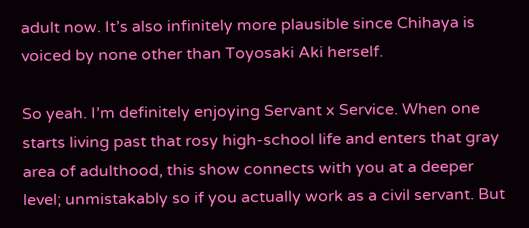adult now. It’s also infinitely more plausible since Chihaya is voiced by none other than Toyosaki Aki herself.

So yeah. I’m definitely enjoying Servant x Service. When one starts living past that rosy high-school life and enters that gray area of adulthood, this show connects with you at a deeper level; unmistakably so if you actually work as a civil servant. But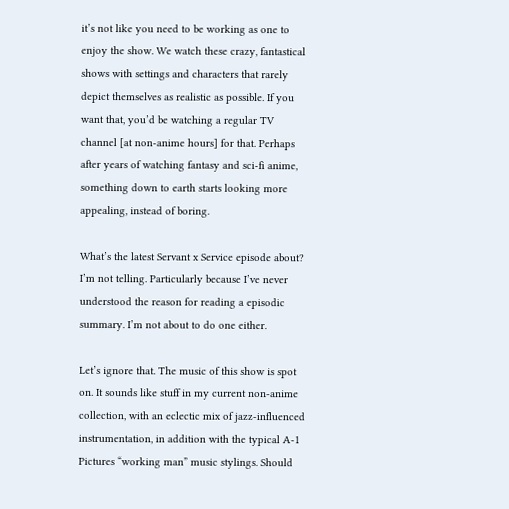it’s not like you need to be working as one to enjoy the show. We watch these crazy, fantastical shows with settings and characters that rarely depict themselves as realistic as possible. If you want that, you’d be watching a regular TV channel [at non-anime hours] for that. Perhaps after years of watching fantasy and sci-fi anime, something down to earth starts looking more appealing, instead of boring.

What’s the latest Servant x Service episode about? I’m not telling. Particularly because I’ve never understood the reason for reading a episodic summary. I’m not about to do one either.

Let’s ignore that. The music of this show is spot on. It sounds like stuff in my current non-anime collection, with an eclectic mix of jazz-influenced instrumentation, in addition with the typical A-1 Pictures “working man” music stylings. Should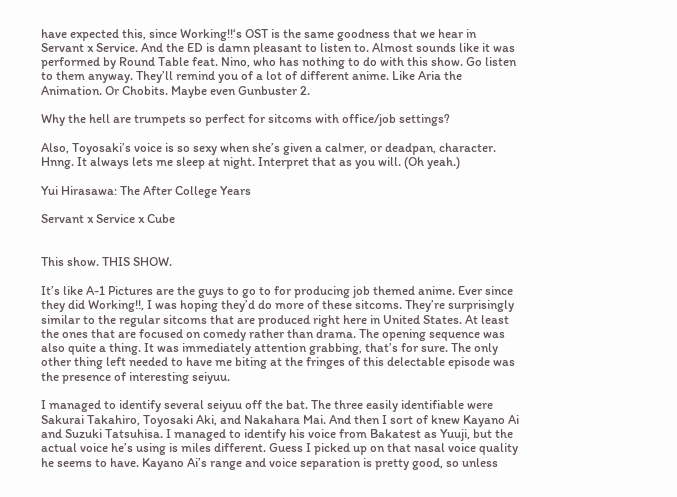have expected this, since Working!!‘s OST is the same goodness that we hear in Servant x Service. And the ED is damn pleasant to listen to. Almost sounds like it was performed by Round Table feat. Nino, who has nothing to do with this show. Go listen to them anyway. They’ll remind you of a lot of different anime. Like Aria the Animation. Or Chobits. Maybe even Gunbuster 2.

Why the hell are trumpets so perfect for sitcoms with office/job settings?

Also, Toyosaki’s voice is so sexy when she’s given a calmer, or deadpan, character. Hnng. It always lets me sleep at night. Interpret that as you will. (Oh yeah.)

Yui Hirasawa: The After College Years

Servant x Service x Cube


This show. THIS SHOW.

It’s like A-1 Pictures are the guys to go to for producing job themed anime. Ever since they did Working!!, I was hoping they’d do more of these sitcoms. They’re surprisingly similar to the regular sitcoms that are produced right here in United States. At least the ones that are focused on comedy rather than drama. The opening sequence was also quite a thing. It was immediately attention grabbing, that’s for sure. The only other thing left needed to have me biting at the fringes of this delectable episode was the presence of interesting seiyuu.

I managed to identify several seiyuu off the bat. The three easily identifiable were Sakurai Takahiro, Toyosaki Aki, and Nakahara Mai. And then I sort of knew Kayano Ai and Suzuki Tatsuhisa. I managed to identify his voice from Bakatest as Yuuji, but the actual voice he’s using is miles different. Guess I picked up on that nasal voice quality he seems to have. Kayano Ai’s range and voice separation is pretty good, so unless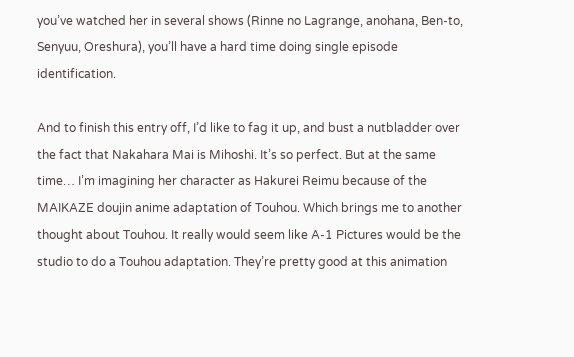you’ve watched her in several shows (Rinne no Lagrange, anohana, Ben-to, Senyuu, Oreshura), you’ll have a hard time doing single episode identification.

And to finish this entry off, I’d like to fag it up, and bust a nutbladder over the fact that Nakahara Mai is Mihoshi. It’s so perfect. But at the same time… I’m imagining her character as Hakurei Reimu because of the MAIKAZE doujin anime adaptation of Touhou. Which brings me to another thought about Touhou. It really would seem like A-1 Pictures would be the studio to do a Touhou adaptation. They’re pretty good at this animation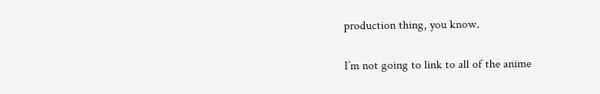production thing, you know.

I’m not going to link to all of the anime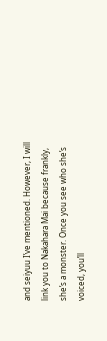and seiyuu I’ve mentioned. However, I will link you to Nakahara Mai because frankly, she’s a monster. Once you see who she’s voiced, you’ll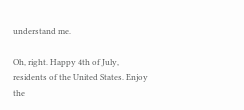understand me.

Oh, right. Happy 4th of July, residents of the United States. Enjoy the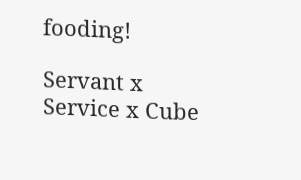fooding!

Servant x Service x Cube